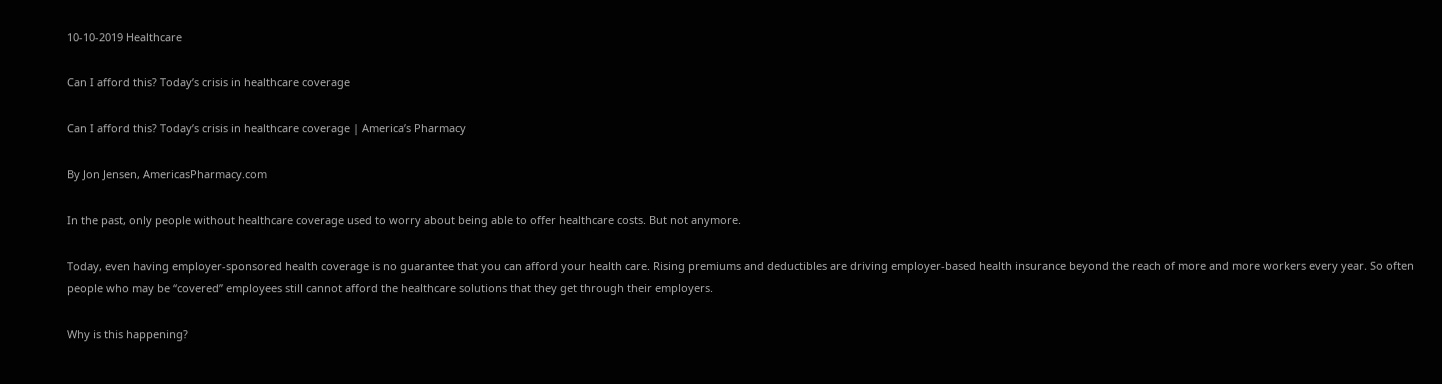10-10-2019 Healthcare

Can I afford this? Today’s crisis in healthcare coverage

Can I afford this? Today’s crisis in healthcare coverage | America’s Pharmacy

By Jon Jensen, AmericasPharmacy.com

In the past, only people without healthcare coverage used to worry about being able to offer healthcare costs. But not anymore.

Today, even having employer-sponsored health coverage is no guarantee that you can afford your health care. Rising premiums and deductibles are driving employer-based health insurance beyond the reach of more and more workers every year. So often people who may be “covered” employees still cannot afford the healthcare solutions that they get through their employers.

Why is this happening?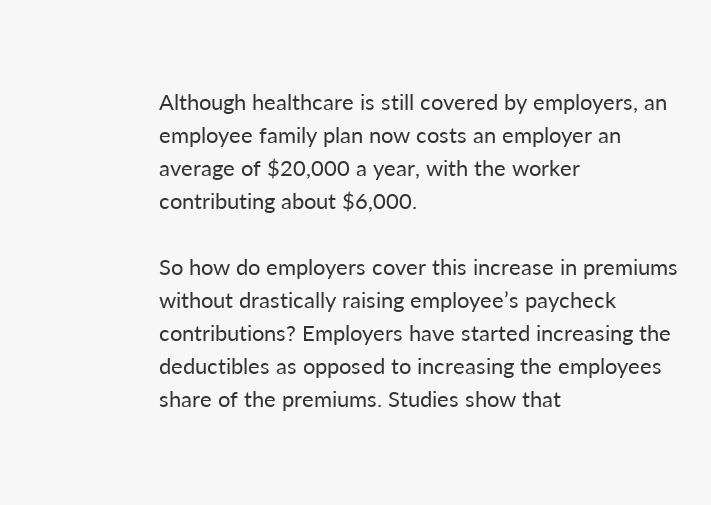Although healthcare is still covered by employers, an employee family plan now costs an employer an average of $20,000 a year, with the worker contributing about $6,000.

So how do employers cover this increase in premiums without drastically raising employee’s paycheck contributions? Employers have started increasing the deductibles as opposed to increasing the employees share of the premiums. Studies show that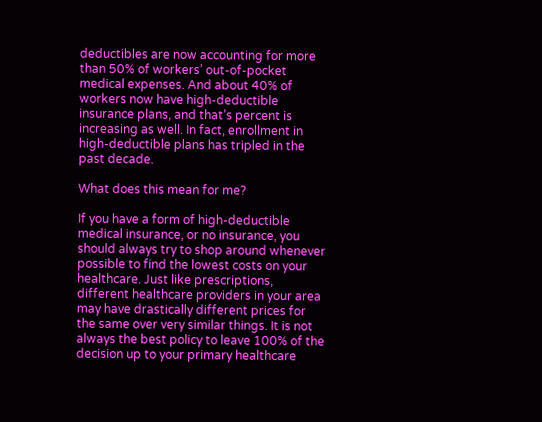deductibles are now accounting for more than 50% of workers’ out-of-pocket medical expenses. And about 40% of workers now have high-deductible insurance plans, and that’s percent is increasing as well. In fact, enrollment in high-deductible plans has tripled in the past decade.

What does this mean for me?

If you have a form of high-deductible medical insurance, or no insurance, you should always try to shop around whenever possible to find the lowest costs on your healthcare. Just like prescriptions, different healthcare providers in your area may have drastically different prices for the same over very similar things. It is not always the best policy to leave 100% of the decision up to your primary healthcare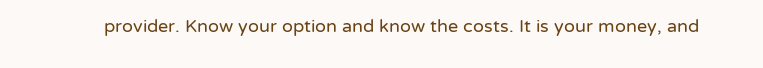provider. Know your option and know the costs. It is your money, and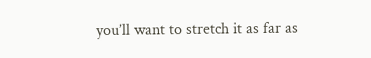you’ll want to stretch it as far as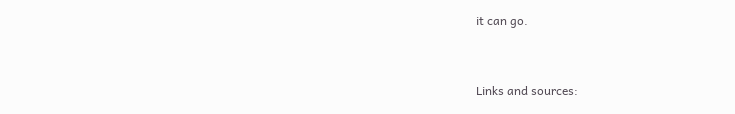it can go.


Links and sources: